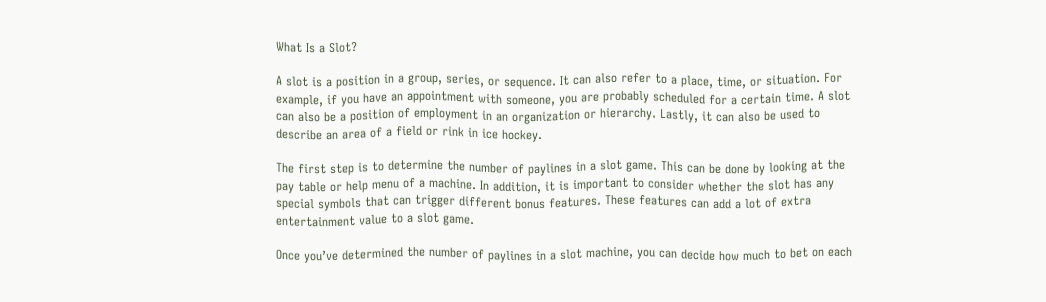What Is a Slot?

A slot is a position in a group, series, or sequence. It can also refer to a place, time, or situation. For example, if you have an appointment with someone, you are probably scheduled for a certain time. A slot can also be a position of employment in an organization or hierarchy. Lastly, it can also be used to describe an area of a field or rink in ice hockey.

The first step is to determine the number of paylines in a slot game. This can be done by looking at the pay table or help menu of a machine. In addition, it is important to consider whether the slot has any special symbols that can trigger different bonus features. These features can add a lot of extra entertainment value to a slot game.

Once you’ve determined the number of paylines in a slot machine, you can decide how much to bet on each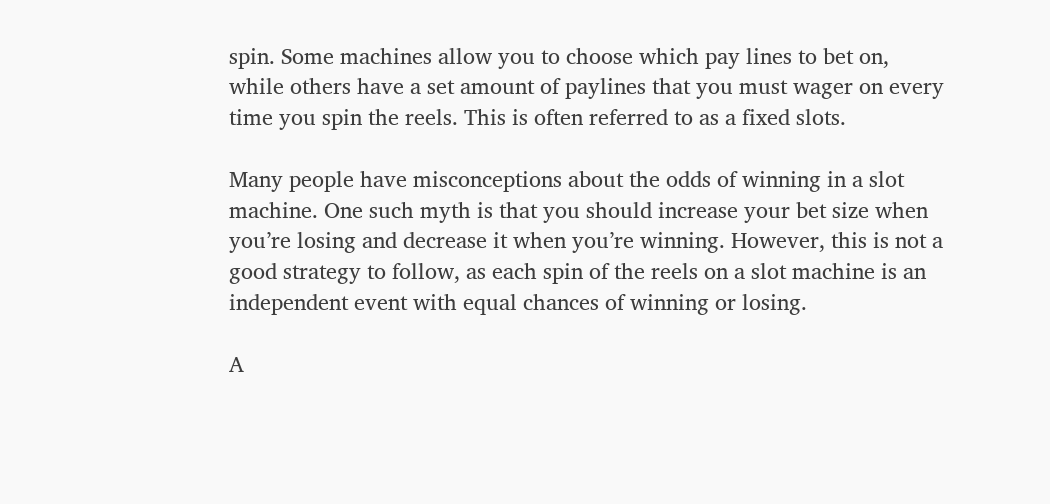spin. Some machines allow you to choose which pay lines to bet on, while others have a set amount of paylines that you must wager on every time you spin the reels. This is often referred to as a fixed slots.

Many people have misconceptions about the odds of winning in a slot machine. One such myth is that you should increase your bet size when you’re losing and decrease it when you’re winning. However, this is not a good strategy to follow, as each spin of the reels on a slot machine is an independent event with equal chances of winning or losing.

A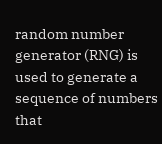random number generator (RNG) is used to generate a sequence of numbers that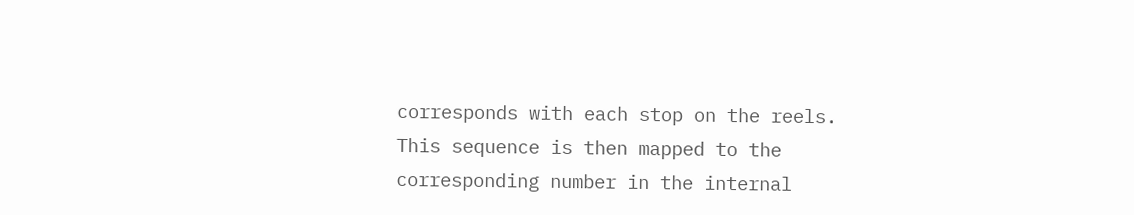corresponds with each stop on the reels. This sequence is then mapped to the corresponding number in the internal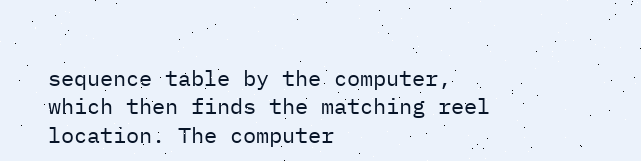sequence table by the computer, which then finds the matching reel location. The computer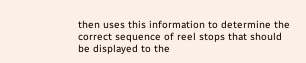then uses this information to determine the correct sequence of reel stops that should be displayed to the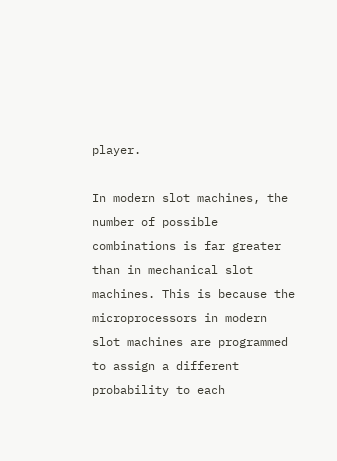player.

In modern slot machines, the number of possible combinations is far greater than in mechanical slot machines. This is because the microprocessors in modern slot machines are programmed to assign a different probability to each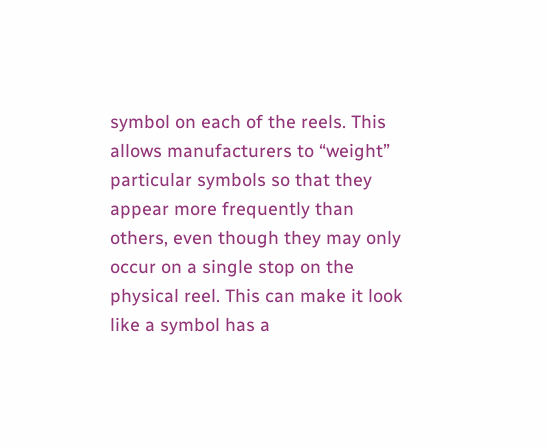symbol on each of the reels. This allows manufacturers to “weight” particular symbols so that they appear more frequently than others, even though they may only occur on a single stop on the physical reel. This can make it look like a symbol has a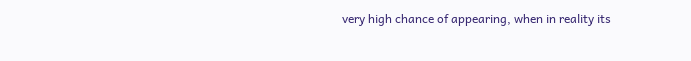very high chance of appearing, when in reality its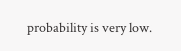probability is very low.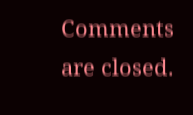Comments are closed.